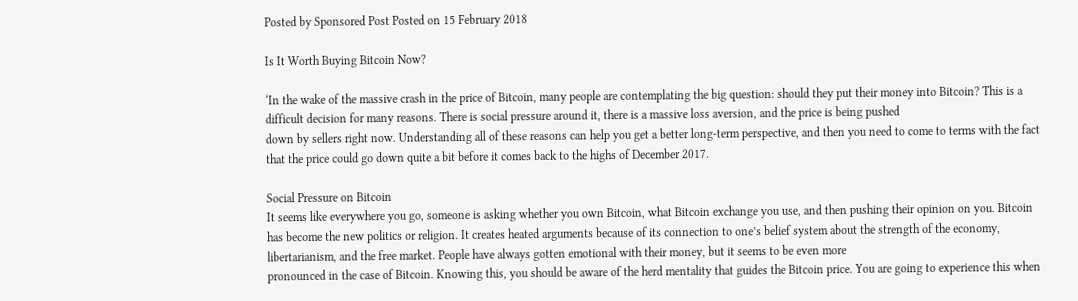Posted by Sponsored Post Posted on 15 February 2018

Is It Worth Buying Bitcoin Now?

‘In the wake of the massive crash in the price of Bitcoin, many people are contemplating the big question: should they put their money into Bitcoin? This is a difficult decision for many reasons. There is social pressure around it, there is a massive loss aversion, and the price is being pushed
down by sellers right now. Understanding all of these reasons can help you get a better long-term perspective, and then you need to come to terms with the fact that the price could go down quite a bit before it comes back to the highs of December 2017.

Social Pressure on Bitcoin
It seems like everywhere you go, someone is asking whether you own Bitcoin, what Bitcoin exchange you use, and then pushing their opinion on you. Bitcoin has become the new politics or religion. It creates heated arguments because of its connection to one’s belief system about the strength of the economy, libertarianism, and the free market. People have always gotten emotional with their money, but it seems to be even more
pronounced in the case of Bitcoin. Knowing this, you should be aware of the herd mentality that guides the Bitcoin price. You are going to experience this when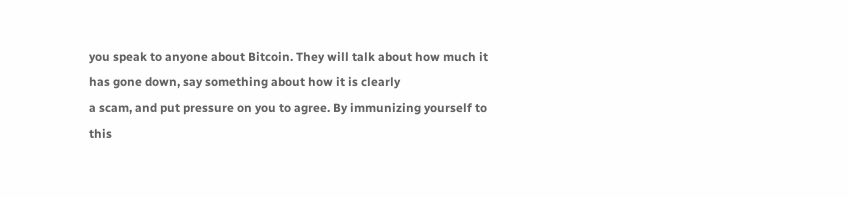you speak to anyone about Bitcoin. They will talk about how much it has gone down, say something about how it is clearly
a scam, and put pressure on you to agree. By immunizing yourself to this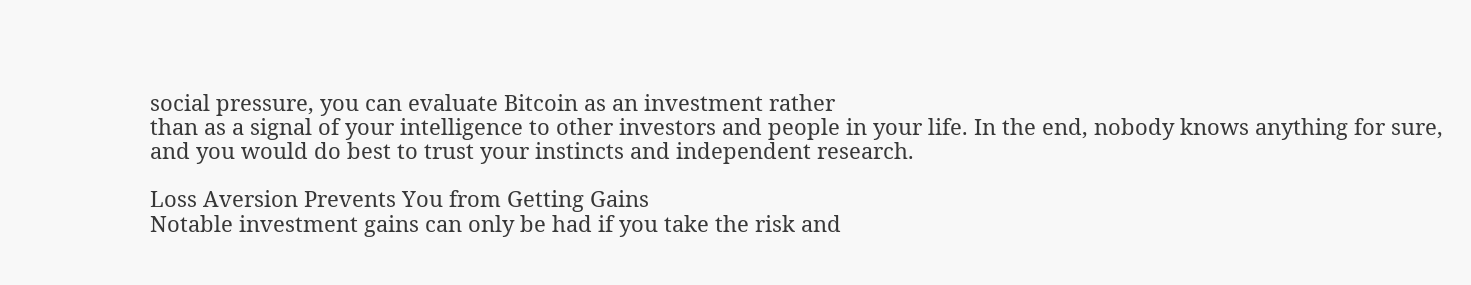social pressure, you can evaluate Bitcoin as an investment rather
than as a signal of your intelligence to other investors and people in your life. In the end, nobody knows anything for sure, and you would do best to trust your instincts and independent research.

Loss Aversion Prevents You from Getting Gains
Notable investment gains can only be had if you take the risk and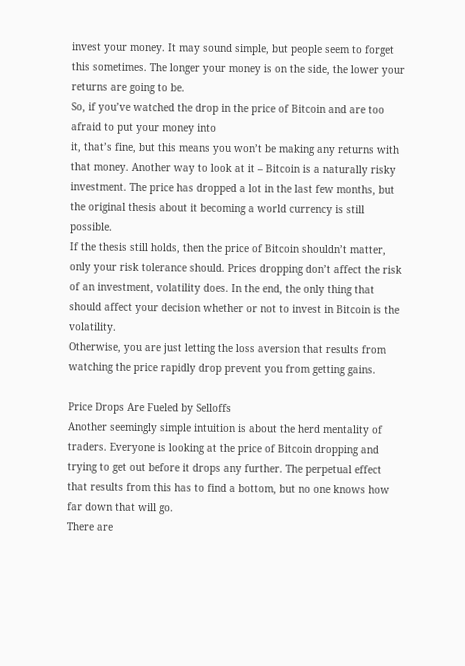invest your money. It may sound simple, but people seem to forget this sometimes. The longer your money is on the side, the lower your returns are going to be.
So, if you’ve watched the drop in the price of Bitcoin and are too afraid to put your money into
it, that’s fine, but this means you won’t be making any returns with that money. Another way to look at it – Bitcoin is a naturally risky investment. The price has dropped a lot in the last few months, but the original thesis about it becoming a world currency is still possible.
If the thesis still holds, then the price of Bitcoin shouldn’t matter, only your risk tolerance should. Prices dropping don’t affect the risk of an investment, volatility does. In the end, the only thing that should affect your decision whether or not to invest in Bitcoin is the volatility.
Otherwise, you are just letting the loss aversion that results from watching the price rapidly drop prevent you from getting gains.

Price Drops Are Fueled by Selloffs
Another seemingly simple intuition is about the herd mentality of traders. Everyone is looking at the price of Bitcoin dropping and trying to get out before it drops any further. The perpetual effect that results from this has to find a bottom, but no one knows how far down that will go.
There are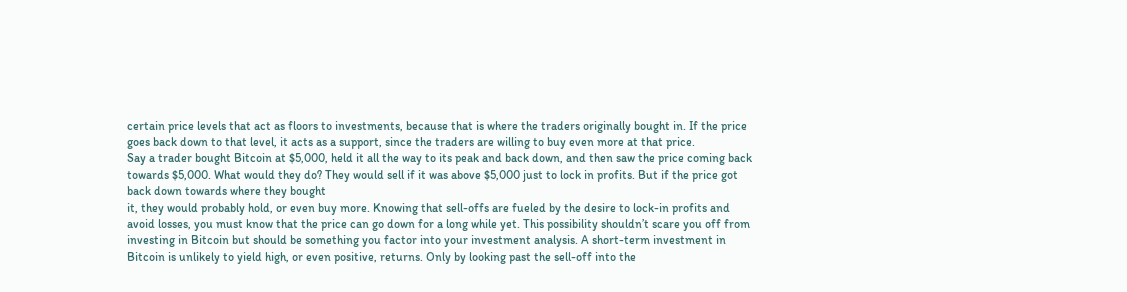certain price levels that act as floors to investments, because that is where the traders originally bought in. If the price goes back down to that level, it acts as a support, since the traders are willing to buy even more at that price.
Say a trader bought Bitcoin at $5,000, held it all the way to its peak and back down, and then saw the price coming back towards $5,000. What would they do? They would sell if it was above $5,000 just to lock in profits. But if the price got back down towards where they bought
it, they would probably hold, or even buy more. Knowing that sell-offs are fueled by the desire to lock-in profits and avoid losses, you must know that the price can go down for a long while yet. This possibility shouldn’t scare you off from investing in Bitcoin but should be something you factor into your investment analysis. A short-term investment in Bitcoin is unlikely to yield high, or even positive, returns. Only by looking past the sell-off into the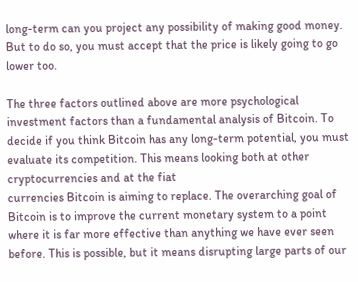long-term can you project any possibility of making good money. But to do so, you must accept that the price is likely going to go lower too.

The three factors outlined above are more psychological investment factors than a fundamental analysis of Bitcoin. To decide if you think Bitcoin has any long-term potential, you must evaluate its competition. This means looking both at other cryptocurrencies and at the fiat
currencies Bitcoin is aiming to replace. The overarching goal of Bitcoin is to improve the current monetary system to a point where it is far more effective than anything we have ever seen before. This is possible, but it means disrupting large parts of our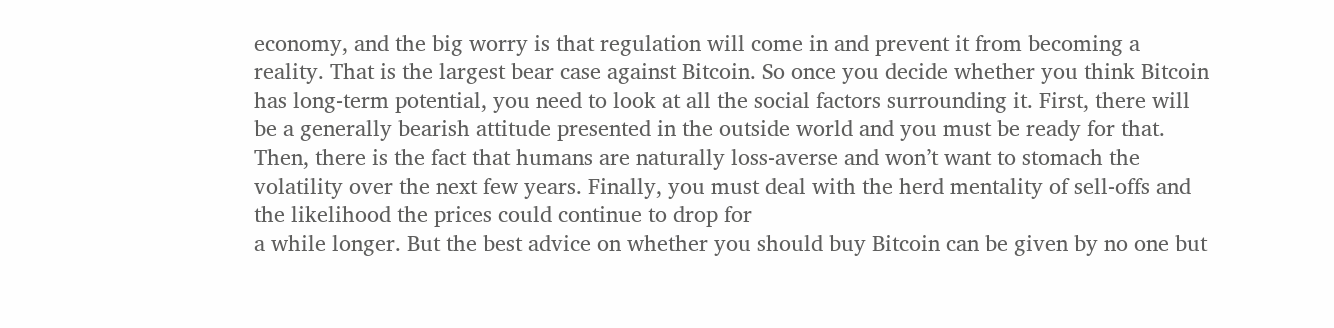economy, and the big worry is that regulation will come in and prevent it from becoming a reality. That is the largest bear case against Bitcoin. So once you decide whether you think Bitcoin has long-term potential, you need to look at all the social factors surrounding it. First, there will be a generally bearish attitude presented in the outside world and you must be ready for that. Then, there is the fact that humans are naturally loss-averse and won’t want to stomach the volatility over the next few years. Finally, you must deal with the herd mentality of sell-offs and the likelihood the prices could continue to drop for
a while longer. But the best advice on whether you should buy Bitcoin can be given by no one but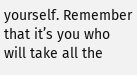yourself. Remember that it’s you who will take all the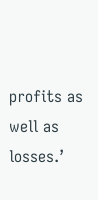profits as well as losses.’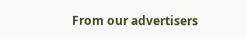From our advertisers